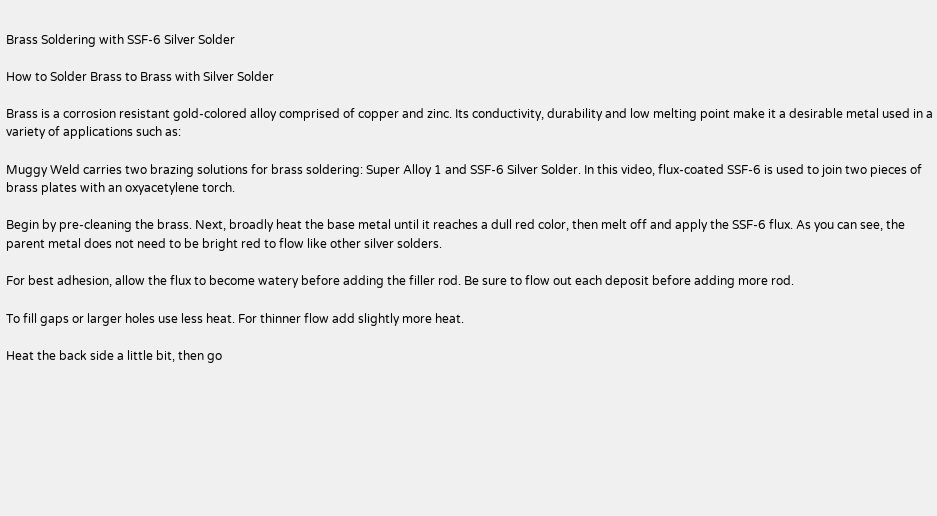Brass Soldering with SSF-6 Silver Solder

How to Solder Brass to Brass with Silver Solder

Brass is a corrosion resistant gold-colored alloy comprised of copper and zinc. Its conductivity, durability and low melting point make it a desirable metal used in a variety of applications such as:

Muggy Weld carries two brazing solutions for brass soldering: Super Alloy 1 and SSF-6 Silver Solder. In this video, flux-coated SSF-6 is used to join two pieces of brass plates with an oxyacetylene torch.

Begin by pre-cleaning the brass. Next, broadly heat the base metal until it reaches a dull red color, then melt off and apply the SSF-6 flux. As you can see, the parent metal does not need to be bright red to flow like other silver solders.

For best adhesion, allow the flux to become watery before adding the filler rod. Be sure to flow out each deposit before adding more rod.

To fill gaps or larger holes use less heat. For thinner flow add slightly more heat.

Heat the back side a little bit, then go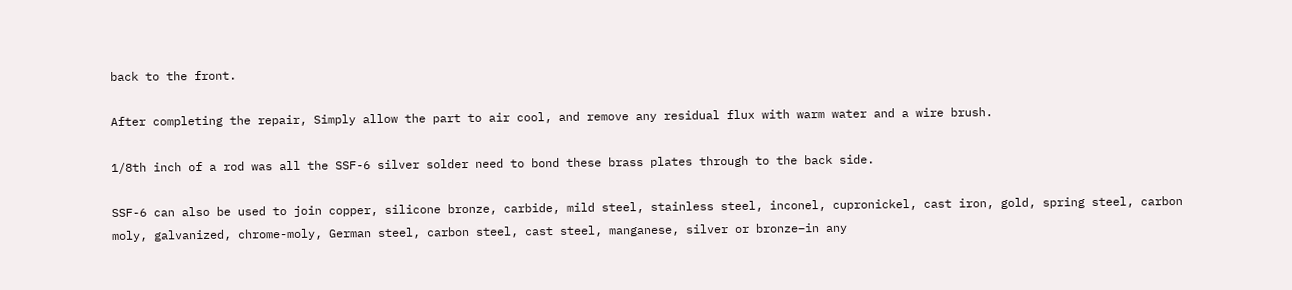back to the front.

After completing the repair, Simply allow the part to air cool, and remove any residual flux with warm water and a wire brush.

1/8th inch of a rod was all the SSF-6 silver solder need to bond these brass plates through to the back side.

SSF-6 can also be used to join copper, silicone bronze, carbide, mild steel, stainless steel, inconel, cupronickel, cast iron, gold, spring steel, carbon moly, galvanized, chrome-moly, German steel, carbon steel, cast steel, manganese, silver or bronze–in any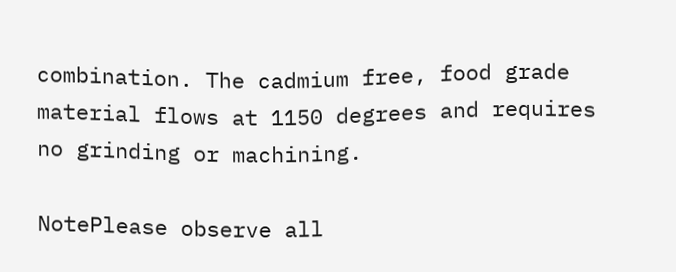combination. The cadmium free, food grade material flows at 1150 degrees and requires no grinding or machining.

NotePlease observe all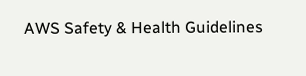AWS Safety & Health Guidelines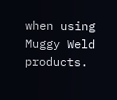when using Muggy Weld products.